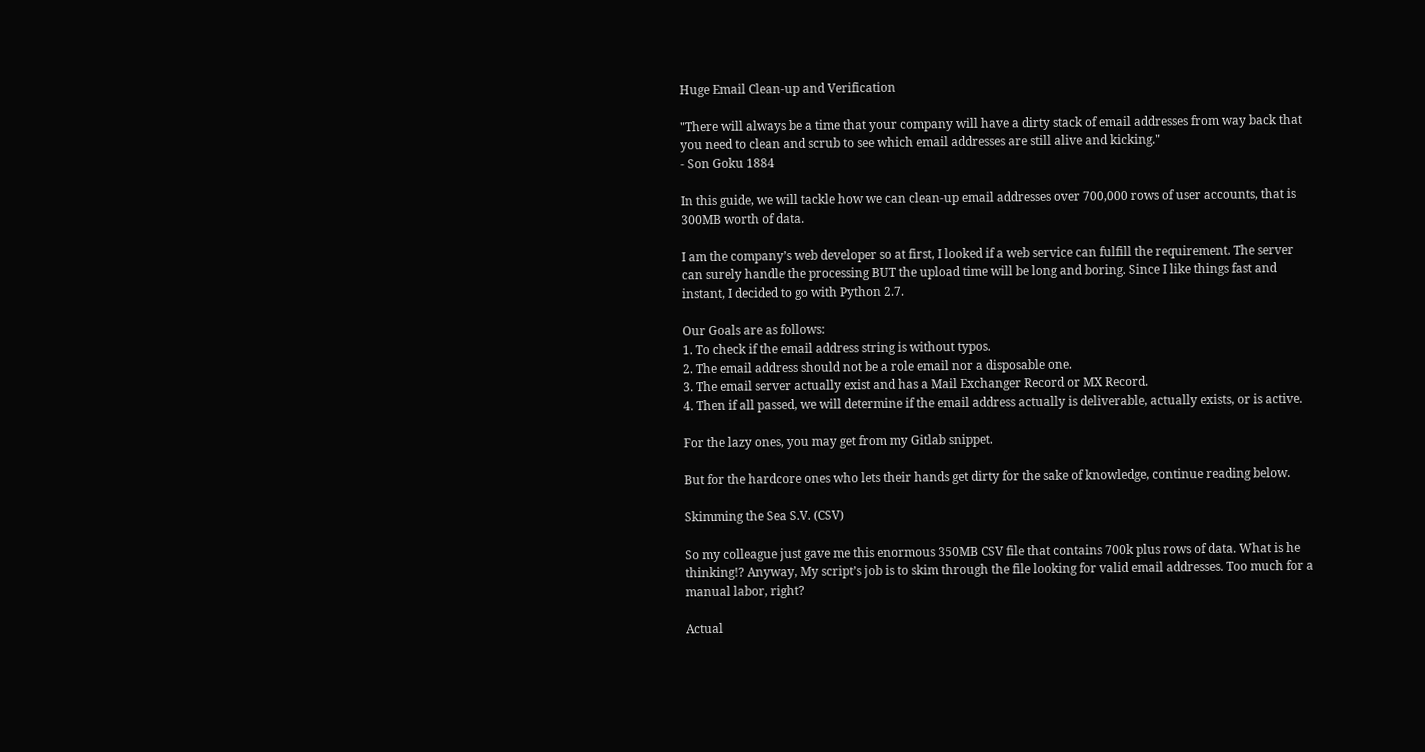Huge Email Clean-up and Verification

"There will always be a time that your company will have a dirty stack of email addresses from way back that you need to clean and scrub to see which email addresses are still alive and kicking."
- Son Goku 1884

In this guide, we will tackle how we can clean-up email addresses over 700,000 rows of user accounts, that is 300MB worth of data.

I am the company’s web developer so at first, I looked if a web service can fulfill the requirement. The server can surely handle the processing BUT the upload time will be long and boring. Since I like things fast and instant, I decided to go with Python 2.7.

Our Goals are as follows:
1. To check if the email address string is without typos.
2. The email address should not be a role email nor a disposable one.
3. The email server actually exist and has a Mail Exchanger Record or MX Record.
4. Then if all passed, we will determine if the email address actually is deliverable, actually exists, or is active.

For the lazy ones, you may get from my Gitlab snippet.

But for the hardcore ones who lets their hands get dirty for the sake of knowledge, continue reading below.

Skimming the Sea S.V. (CSV)

So my colleague just gave me this enormous 350MB CSV file that contains 700k plus rows of data. What is he thinking!? Anyway, My script’s job is to skim through the file looking for valid email addresses. Too much for a manual labor, right?

Actual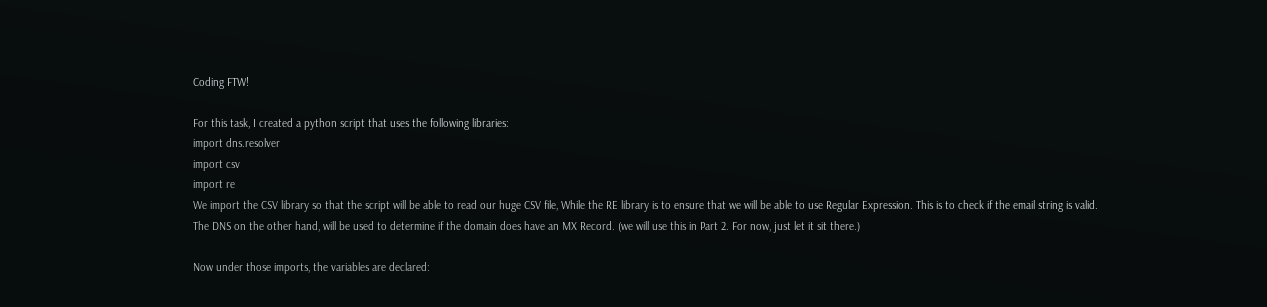Coding FTW!

For this task, I created a python script that uses the following libraries:
import dns.resolver
import csv
import re
We import the CSV library so that the script will be able to read our huge CSV file, While the RE library is to ensure that we will be able to use Regular Expression. This is to check if the email string is valid.
The DNS on the other hand, will be used to determine if the domain does have an MX Record. (we will use this in Part 2. For now, just let it sit there.)

Now under those imports, the variables are declared: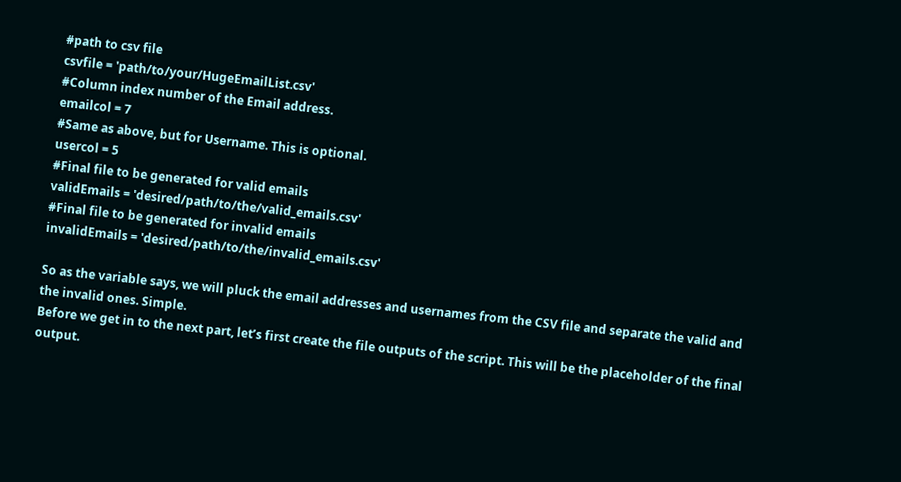#path to csv file
csvfile = 'path/to/your/HugeEmailList.csv'
#Column index number of the Email address.
emailcol = 7
#Same as above, but for Username. This is optional.
usercol = 5
#Final file to be generated for valid emails
validEmails = 'desired/path/to/the/valid_emails.csv'
#Final file to be generated for invalid emails
invalidEmails = 'desired/path/to/the/invalid_emails.csv'

So as the variable says, we will pluck the email addresses and usernames from the CSV file and separate the valid and the invalid ones. Simple.
Before we get in to the next part, let’s first create the file outputs of the script. This will be the placeholder of the final output.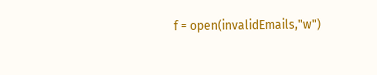f = open(invalidEmails,"w")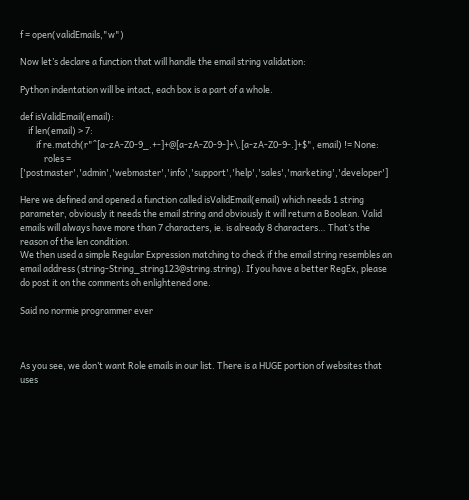f = open(validEmails,"w")

Now let’s declare a function that will handle the email string validation:

Python indentation will be intact, each box is a part of a whole.

def isValidEmail(email):
    if len(email) > 7:
        if re.match(r"^[a-zA-Z0-9_.+-]+@[a-zA-Z0-9-]+\.[a-zA-Z0-9-.]+$", email) != None:
            roles = ['postmaster','admin','webmaster','info','support','help','sales','marketing','developer']

Here we defined and opened a function called isValidEmail(email) which needs 1 string parameter, obviously it needs the email string and obviously it will return a Boolean. Valid emails will always have more than 7 characters, ie. is already 8 characters… That’s the reason of the len condition.
We then used a simple Regular Expression matching to check if the email string resembles an email address (string-String_string123@string.string). If you have a better RegEx, please do post it on the comments oh enlightened one.

Said no normie programmer ever



As you see, we don’t want Role emails in our list. There is a HUGE portion of websites that uses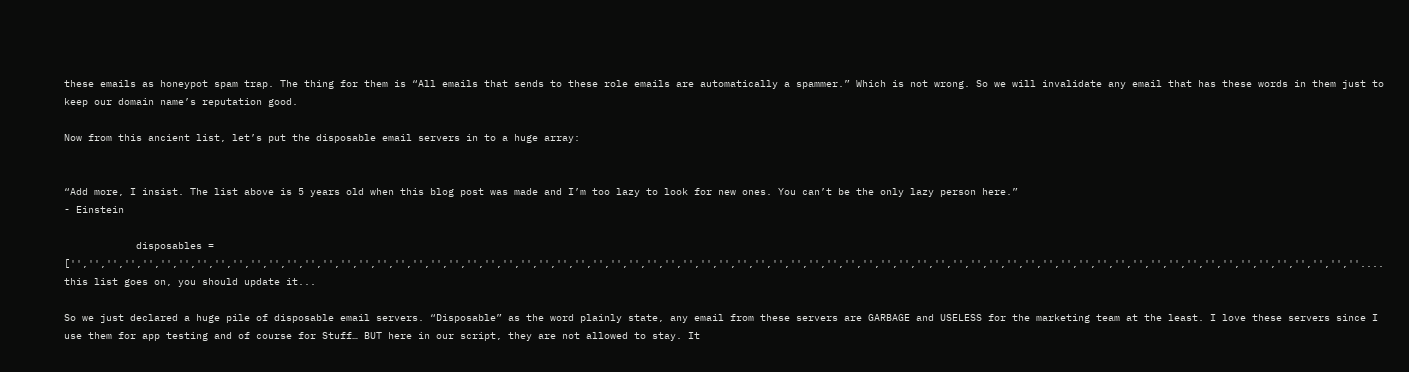these emails as honeypot spam trap. The thing for them is “All emails that sends to these role emails are automatically a spammer.” Which is not wrong. So we will invalidate any email that has these words in them just to keep our domain name’s reputation good.

Now from this ancient list, let’s put the disposable email servers in to a huge array:


“Add more, I insist. The list above is 5 years old when this blog post was made and I’m too lazy to look for new ones. You can’t be the only lazy person here.”
- Einstein

            disposables = ['','','','','','','','','','','','','','','','','','','','','','','','','','','','','','','','','','','','','','','','','','','','','','','','','','','','','','','','','','','','','','','','','','','','','','','',''.... this list goes on, you should update it...

So we just declared a huge pile of disposable email servers. “Disposable” as the word plainly state, any email from these servers are GARBAGE and USELESS for the marketing team at the least. I love these servers since I use them for app testing and of course for Stuff… BUT here in our script, they are not allowed to stay. It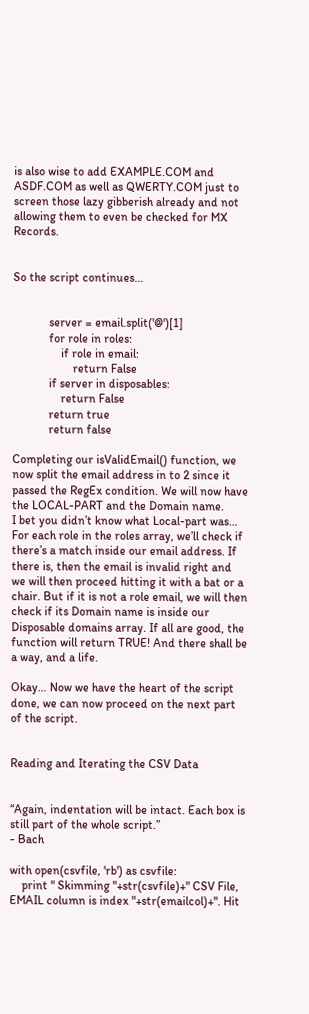is also wise to add EXAMPLE.COM and ASDF.COM as well as QWERTY.COM just to screen those lazy gibberish already and not allowing them to even be checked for MX Records.


So the script continues…


            server = email.split('@')[1]
            for role in roles:
                if role in email:
                    return False
            if server in disposables:
                return False
            return true
            return false

Completing our isValidEmail() function, we now split the email address in to 2 since it passed the RegEx condition. We will now have the LOCAL-PART and the Domain name.
I bet you didn’t know what Local-part was…
For each role in the roles array, we’ll check if there’s a match inside our email address. If there is, then the email is invalid right and we will then proceed hitting it with a bat or a chair. But if it is not a role email, we will then check if its Domain name is inside our Disposable domains array. If all are good, the function will return TRUE! And there shall be a way, and a life.

Okay… Now we have the heart of the script done, we can now proceed on the next part of the script.


Reading and Iterating the CSV Data


“Again, indentation will be intact. Each box is still part of the whole script.”
- Bach

with open(csvfile, 'rb') as csvfile:
    print " Skimming "+str(csvfile)+" CSV File, EMAIL column is index "+str(emailcol)+". Hit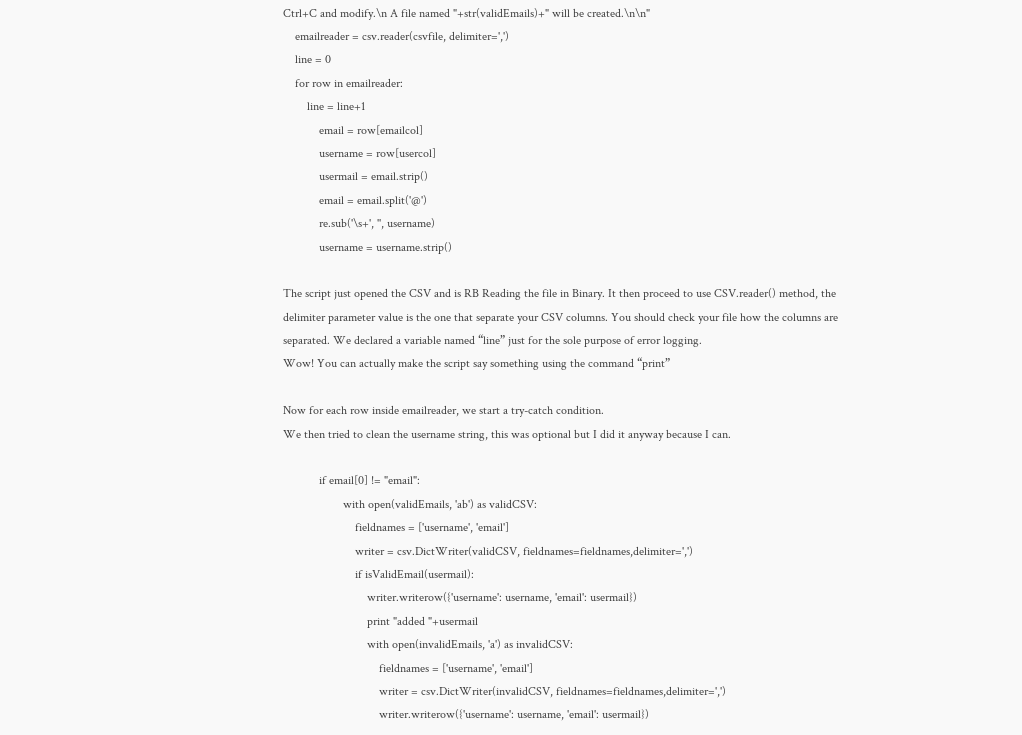Ctrl+C and modify.\n A file named "+str(validEmails)+" will be created.\n\n"
    emailreader = csv.reader(csvfile, delimiter=',')
    line = 0
    for row in emailreader:
        line = line+1
            email = row[emailcol]
            username = row[usercol]
            usermail = email.strip()
            email = email.split('@')
            re.sub('\s+', '', username)
            username = username.strip()

The script just opened the CSV and is RB Reading the file in Binary. It then proceed to use CSV.reader() method, the delimiter parameter value is the one that separate your CSV columns. You should check your file how the columns are separated. We declared a variable named “line” just for the sole purpose of error logging.
Wow! You can actually make the script say something using the command “print”

Now for each row inside emailreader, we start a try-catch condition.
We then tried to clean the username string, this was optional but I did it anyway because I can.

            if email[0] != "email":
                    with open(validEmails, 'ab') as validCSV:
                        fieldnames = ['username', 'email']
                        writer = csv.DictWriter(validCSV, fieldnames=fieldnames,delimiter=',')
                        if isValidEmail(usermail):
                            writer.writerow({'username': username, 'email': usermail})
                            print "added "+usermail
                            with open(invalidEmails, 'a') as invalidCSV:
                                fieldnames = ['username', 'email']
                                writer = csv.DictWriter(invalidCSV, fieldnames=fieldnames,delimiter=',')
                                writer.writerow({'username': username, 'email': usermail})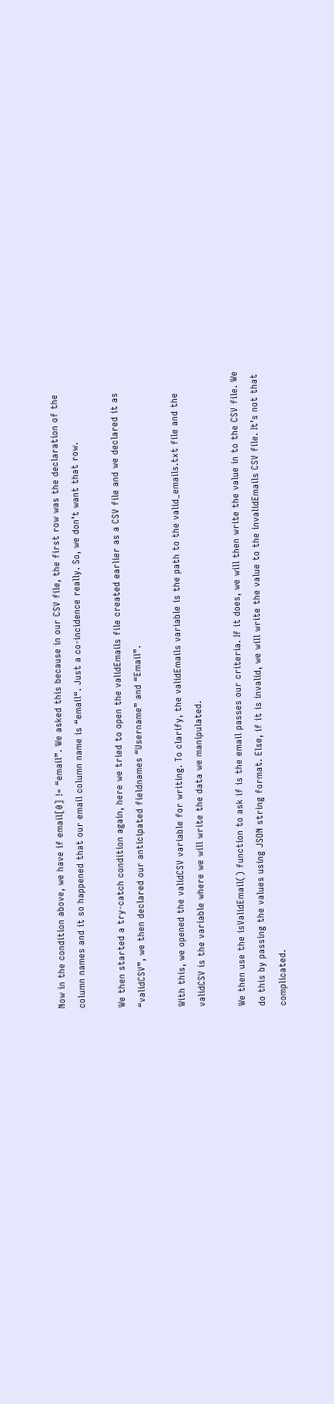Now in the condition above, we have if email[0] != “email”. We asked this because in our CSV file, the first row was the declaration of the column names and it so happened that our email column name is “email“. Just a co-incidence really. So, we don’t want that row.

We then started a try-catch condition again, here we tried to open the validEmails file created earlier as a CSV file and we declared it as “validCSV”, we then declared our anticipated fieldnames “Username” and “Email”.

With this, we opened the validCSV variable for writing. To clarify, the validEmails variable is the path to the valid_emails.txt file and the validCSV is the variable where we will write the data we manipulated.

We then use the isValidEmail() function to ask if is the email passes our criteria. If it does, we will then write the value in to the CSV file. We do this by passing the values using JSON string format. Else, if it is invalid, we will write the value to the invalidEmails CSV file. It’s not that complicated.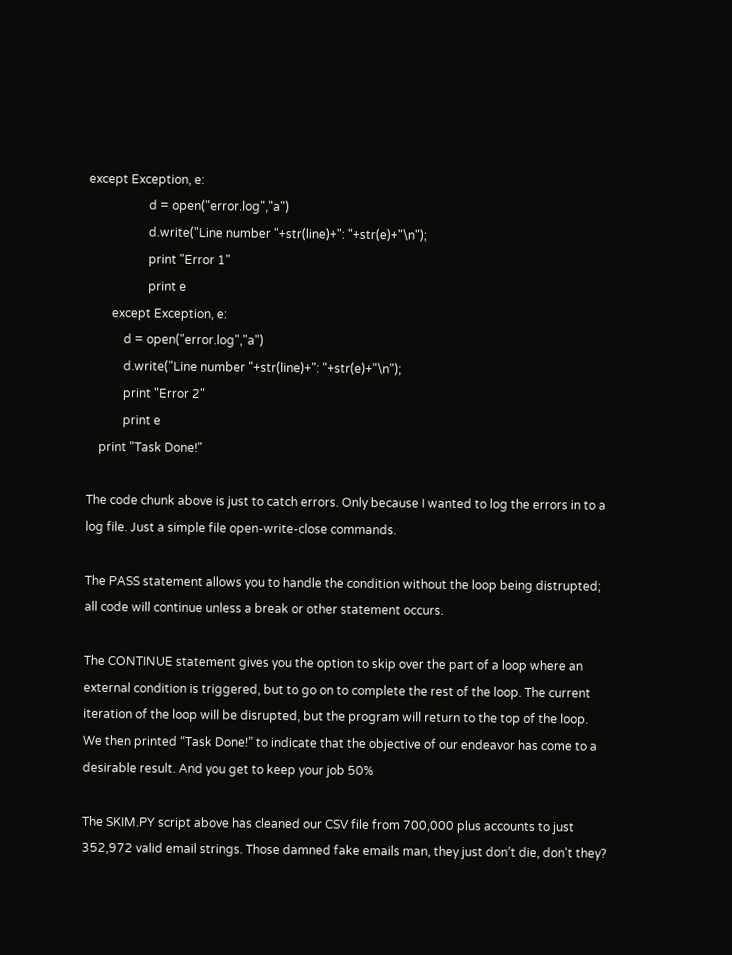except Exception, e:
                    d = open("error.log","a")
                    d.write("Line number "+str(line)+": "+str(e)+"\n");
                    print "Error 1"
                    print e
        except Exception, e:
            d = open("error.log","a")
            d.write("Line number "+str(line)+": "+str(e)+"\n");
            print "Error 2"
            print e
    print "Task Done!"

The code chunk above is just to catch errors. Only because I wanted to log the errors in to a log file. Just a simple file open-write-close commands.

The PASS statement allows you to handle the condition without the loop being distrupted; all code will continue unless a break or other statement occurs.

The CONTINUE statement gives you the option to skip over the part of a loop where an external condition is triggered, but to go on to complete the rest of the loop. The current iteration of the loop will be disrupted, but the program will return to the top of the loop.
We then printed “Task Done!” to indicate that the objective of our endeavor has come to a desirable result. And you get to keep your job 50%

The SKIM.PY script above has cleaned our CSV file from 700,000 plus accounts to just 352,972 valid email strings. Those damned fake emails man, they just don’t die, don't they?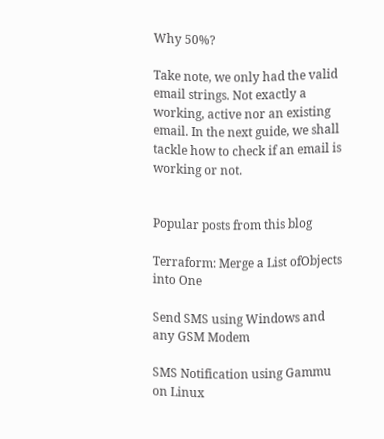Why 50%?

Take note, we only had the valid email strings. Not exactly a working, active nor an existing email. In the next guide, we shall tackle how to check if an email is working or not.


Popular posts from this blog

Terraform: Merge a List ofObjects into One

Send SMS using Windows and any GSM Modem

SMS Notification using Gammu on Linux